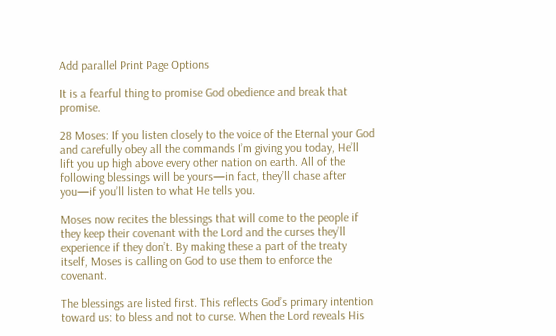Add parallel Print Page Options

It is a fearful thing to promise God obedience and break that promise.

28 Moses: If you listen closely to the voice of the Eternal your God and carefully obey all the commands I’m giving you today, He’ll lift you up high above every other nation on earth. All of the following blessings will be yours—in fact, they’ll chase after you—if you’ll listen to what He tells you.

Moses now recites the blessings that will come to the people if they keep their covenant with the Lord and the curses they’ll experience if they don’t. By making these a part of the treaty itself, Moses is calling on God to use them to enforce the covenant.

The blessings are listed first. This reflects God’s primary intention toward us: to bless and not to curse. When the Lord reveals His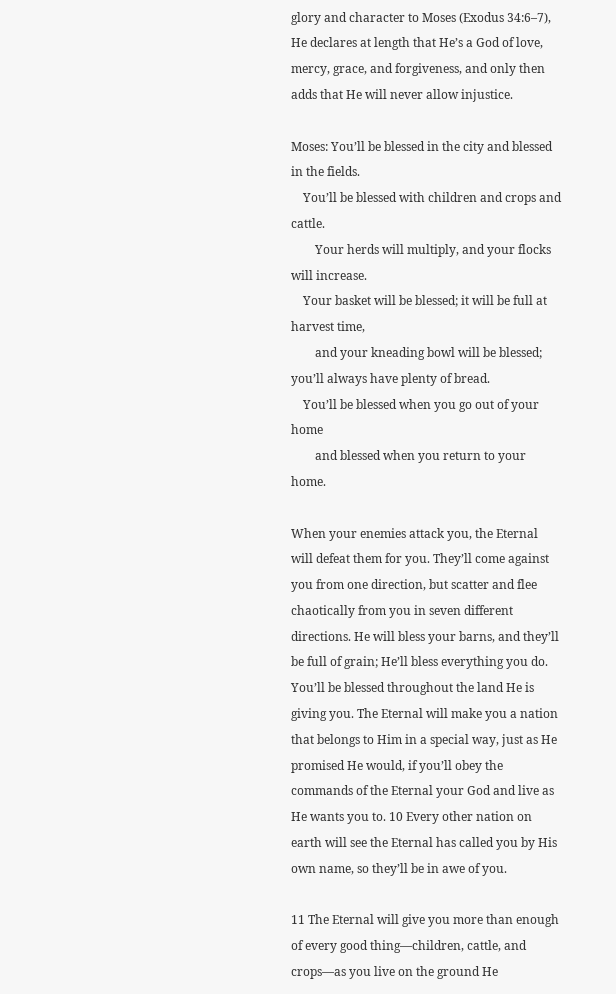glory and character to Moses (Exodus 34:6–7), He declares at length that He’s a God of love, mercy, grace, and forgiveness, and only then adds that He will never allow injustice.

Moses: You’ll be blessed in the city and blessed in the fields.
    You’ll be blessed with children and crops and cattle.
        Your herds will multiply, and your flocks will increase.
    Your basket will be blessed; it will be full at harvest time,
        and your kneading bowl will be blessed; you’ll always have plenty of bread.
    You’ll be blessed when you go out of your home
        and blessed when you return to your home.

When your enemies attack you, the Eternal will defeat them for you. They’ll come against you from one direction, but scatter and flee chaotically from you in seven different directions. He will bless your barns, and they’ll be full of grain; He’ll bless everything you do. You’ll be blessed throughout the land He is giving you. The Eternal will make you a nation that belongs to Him in a special way, just as He promised He would, if you’ll obey the commands of the Eternal your God and live as He wants you to. 10 Every other nation on earth will see the Eternal has called you by His own name, so they’ll be in awe of you.

11 The Eternal will give you more than enough of every good thing—children, cattle, and crops—as you live on the ground He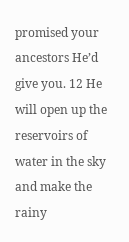promised your ancestors He’d give you. 12 He will open up the reservoirs of water in the sky and make the rainy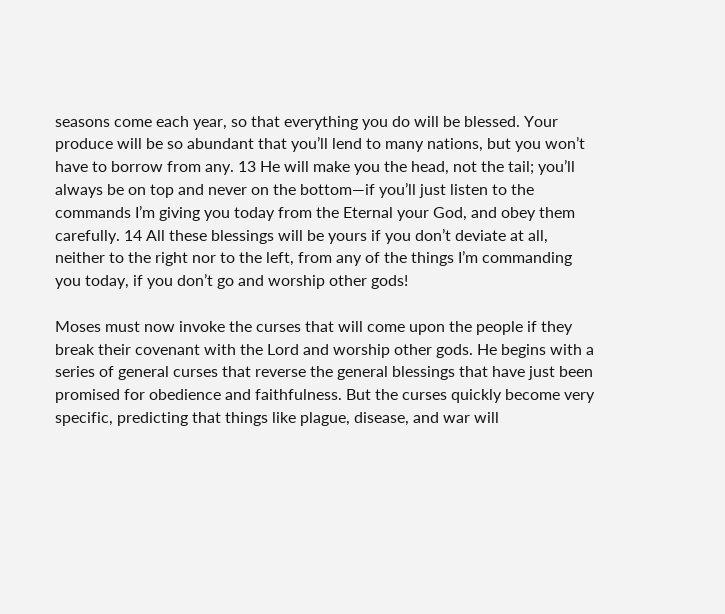seasons come each year, so that everything you do will be blessed. Your produce will be so abundant that you’ll lend to many nations, but you won’t have to borrow from any. 13 He will make you the head, not the tail; you’ll always be on top and never on the bottom—if you’ll just listen to the commands I’m giving you today from the Eternal your God, and obey them carefully. 14 All these blessings will be yours if you don’t deviate at all, neither to the right nor to the left, from any of the things I’m commanding you today, if you don’t go and worship other gods!

Moses must now invoke the curses that will come upon the people if they break their covenant with the Lord and worship other gods. He begins with a series of general curses that reverse the general blessings that have just been promised for obedience and faithfulness. But the curses quickly become very specific, predicting that things like plague, disease, and war will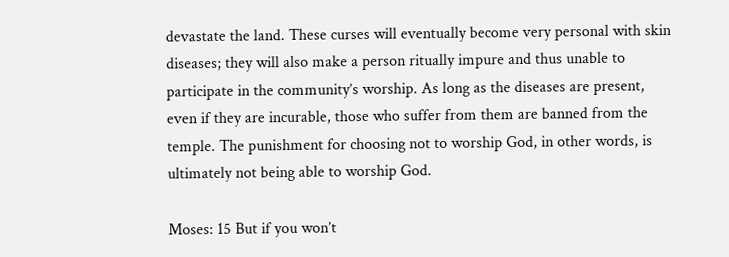devastate the land. These curses will eventually become very personal with skin diseases; they will also make a person ritually impure and thus unable to participate in the community’s worship. As long as the diseases are present, even if they are incurable, those who suffer from them are banned from the temple. The punishment for choosing not to worship God, in other words, is ultimately not being able to worship God.

Moses: 15 But if you won’t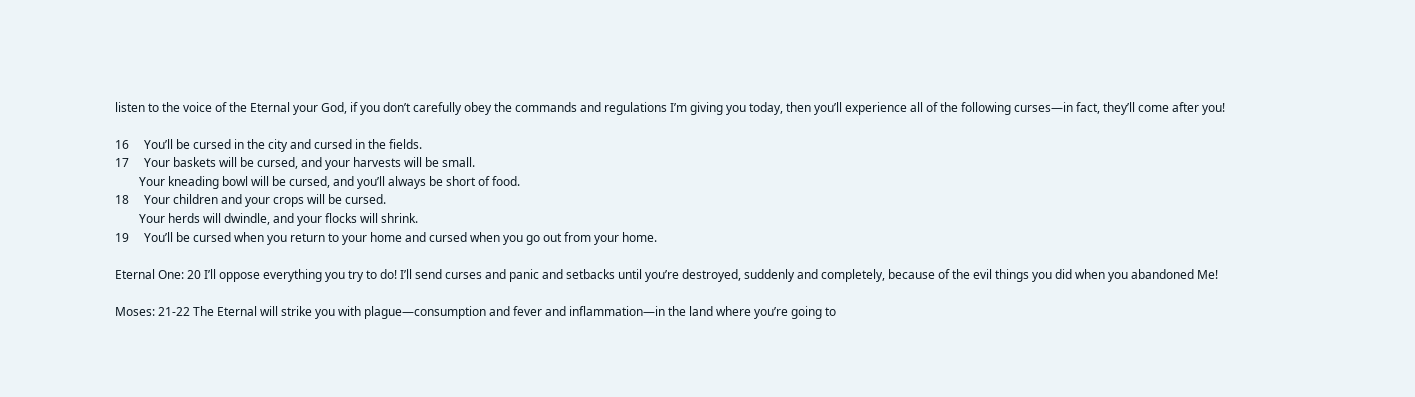listen to the voice of the Eternal your God, if you don’t carefully obey the commands and regulations I’m giving you today, then you’ll experience all of the following curses—in fact, they’ll come after you!

16     You’ll be cursed in the city and cursed in the fields.
17     Your baskets will be cursed, and your harvests will be small.
        Your kneading bowl will be cursed, and you’ll always be short of food.
18     Your children and your crops will be cursed.
        Your herds will dwindle, and your flocks will shrink.
19     You’ll be cursed when you return to your home and cursed when you go out from your home.

Eternal One: 20 I’ll oppose everything you try to do! I’ll send curses and panic and setbacks until you’re destroyed, suddenly and completely, because of the evil things you did when you abandoned Me!

Moses: 21-22 The Eternal will strike you with plague—consumption and fever and inflammation—in the land where you’re going to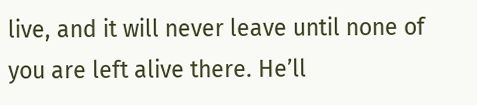live, and it will never leave until none of you are left alive there. He’ll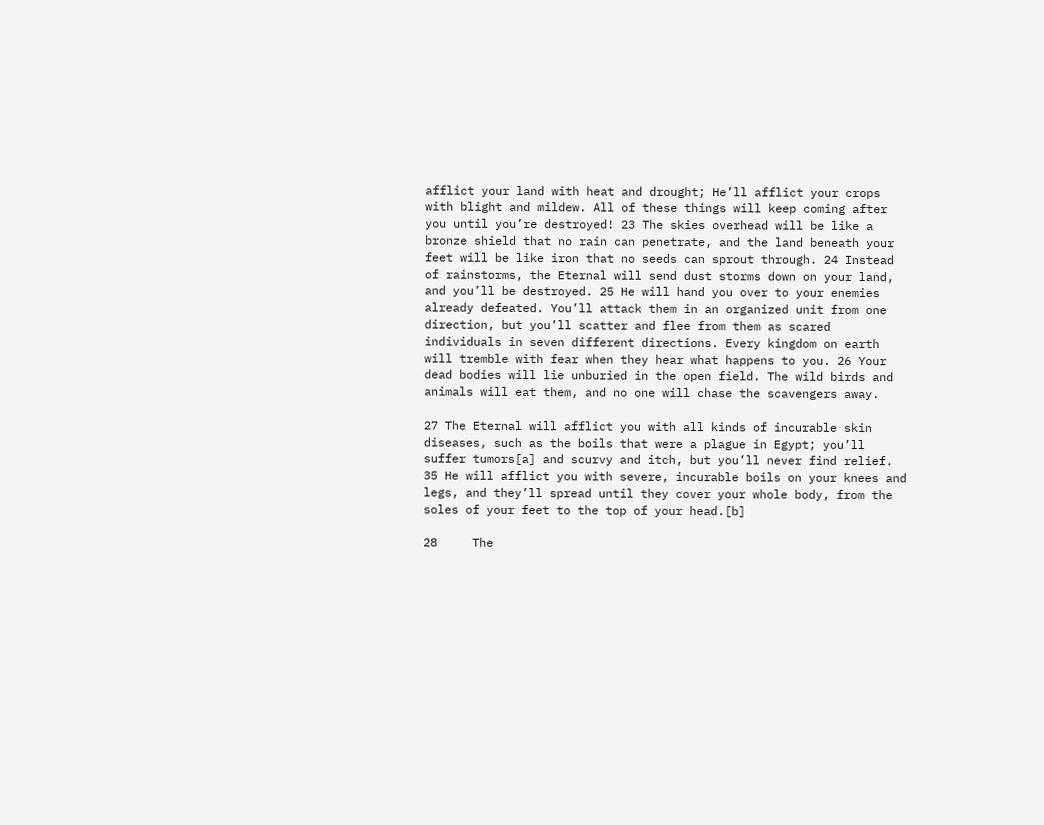afflict your land with heat and drought; He’ll afflict your crops with blight and mildew. All of these things will keep coming after you until you’re destroyed! 23 The skies overhead will be like a bronze shield that no rain can penetrate, and the land beneath your feet will be like iron that no seeds can sprout through. 24 Instead of rainstorms, the Eternal will send dust storms down on your land, and you’ll be destroyed. 25 He will hand you over to your enemies already defeated. You’ll attack them in an organized unit from one direction, but you’ll scatter and flee from them as scared individuals in seven different directions. Every kingdom on earth will tremble with fear when they hear what happens to you. 26 Your dead bodies will lie unburied in the open field. The wild birds and animals will eat them, and no one will chase the scavengers away.

27 The Eternal will afflict you with all kinds of incurable skin diseases, such as the boils that were a plague in Egypt; you’ll suffer tumors[a] and scurvy and itch, but you’ll never find relief. 35 He will afflict you with severe, incurable boils on your knees and legs, and they’ll spread until they cover your whole body, from the soles of your feet to the top of your head.[b]

28     The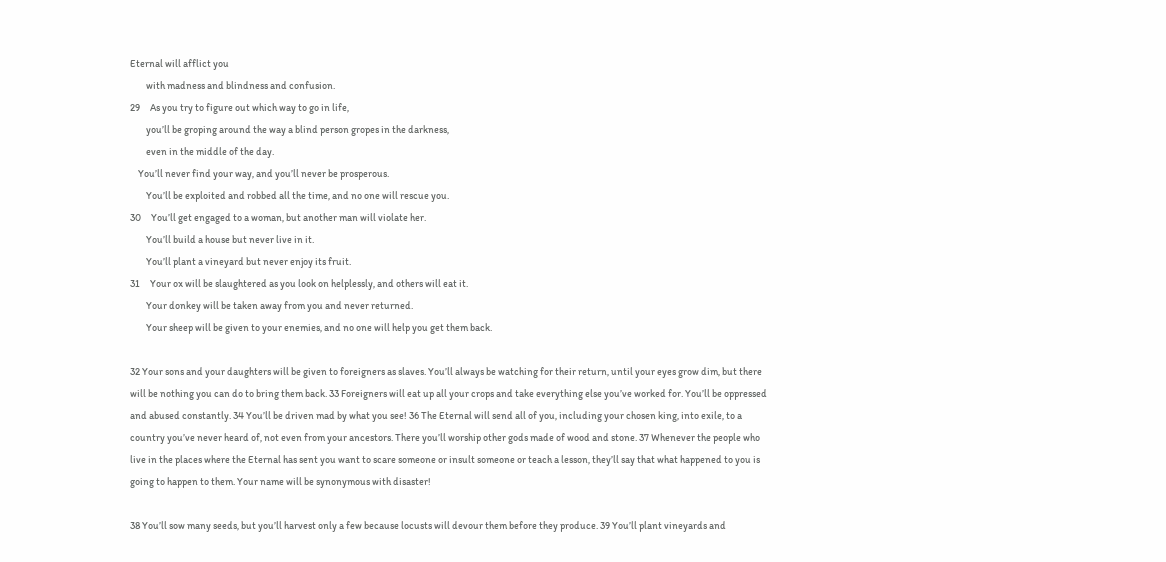Eternal will afflict you
        with madness and blindness and confusion.
29     As you try to figure out which way to go in life,
        you’ll be groping around the way a blind person gropes in the darkness,
        even in the middle of the day.
    You’ll never find your way, and you’ll never be prosperous.
        You’ll be exploited and robbed all the time, and no one will rescue you.
30     You’ll get engaged to a woman, but another man will violate her.
        You’ll build a house but never live in it.
        You’ll plant a vineyard but never enjoy its fruit.
31     Your ox will be slaughtered as you look on helplessly, and others will eat it.
        Your donkey will be taken away from you and never returned.
        Your sheep will be given to your enemies, and no one will help you get them back.

32 Your sons and your daughters will be given to foreigners as slaves. You’ll always be watching for their return, until your eyes grow dim, but there will be nothing you can do to bring them back. 33 Foreigners will eat up all your crops and take everything else you’ve worked for. You’ll be oppressed and abused constantly. 34 You’ll be driven mad by what you see! 36 The Eternal will send all of you, including your chosen king, into exile, to a country you’ve never heard of, not even from your ancestors. There you’ll worship other gods made of wood and stone. 37 Whenever the people who live in the places where the Eternal has sent you want to scare someone or insult someone or teach a lesson, they’ll say that what happened to you is going to happen to them. Your name will be synonymous with disaster!

38 You’ll sow many seeds, but you’ll harvest only a few because locusts will devour them before they produce. 39 You’ll plant vineyards and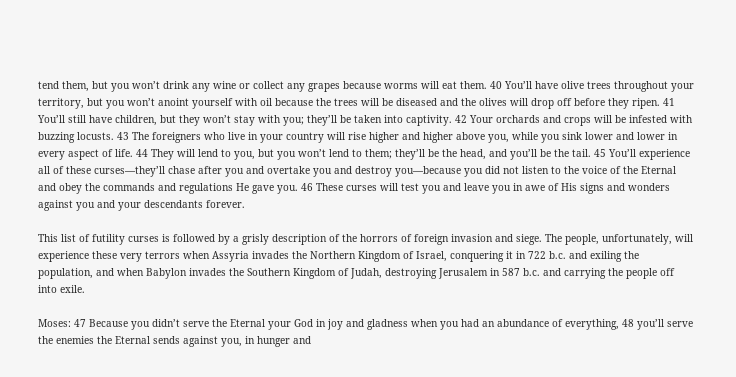tend them, but you won’t drink any wine or collect any grapes because worms will eat them. 40 You’ll have olive trees throughout your territory, but you won’t anoint yourself with oil because the trees will be diseased and the olives will drop off before they ripen. 41 You’ll still have children, but they won’t stay with you; they’ll be taken into captivity. 42 Your orchards and crops will be infested with buzzing locusts. 43 The foreigners who live in your country will rise higher and higher above you, while you sink lower and lower in every aspect of life. 44 They will lend to you, but you won’t lend to them; they’ll be the head, and you’ll be the tail. 45 You’ll experience all of these curses—they’ll chase after you and overtake you and destroy you—because you did not listen to the voice of the Eternal and obey the commands and regulations He gave you. 46 These curses will test you and leave you in awe of His signs and wonders against you and your descendants forever.

This list of futility curses is followed by a grisly description of the horrors of foreign invasion and siege. The people, unfortunately, will experience these very terrors when Assyria invades the Northern Kingdom of Israel, conquering it in 722 b.c. and exiling the population, and when Babylon invades the Southern Kingdom of Judah, destroying Jerusalem in 587 b.c. and carrying the people off into exile.

Moses: 47 Because you didn’t serve the Eternal your God in joy and gladness when you had an abundance of everything, 48 you’ll serve the enemies the Eternal sends against you, in hunger and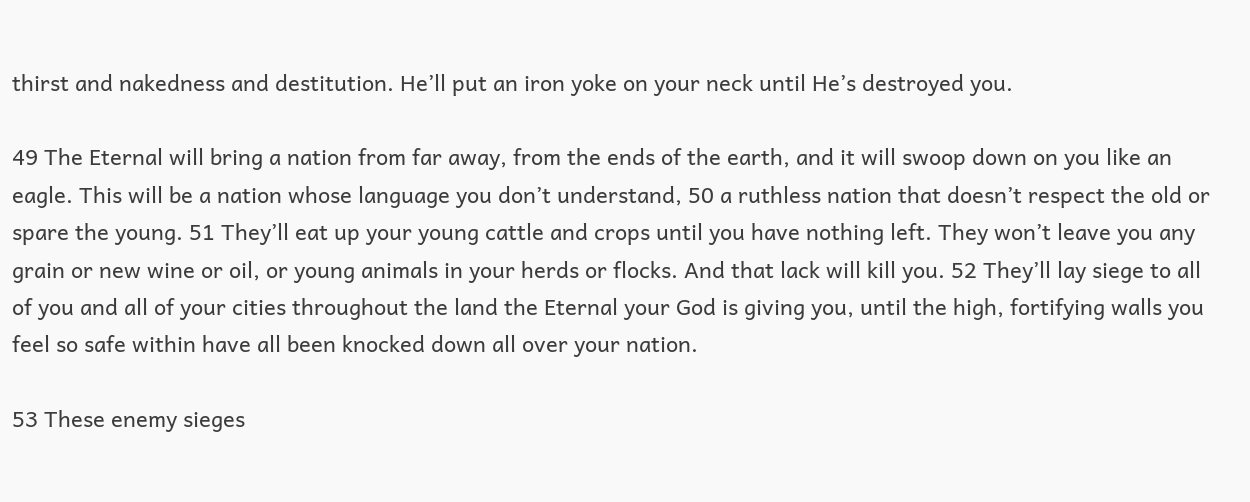thirst and nakedness and destitution. He’ll put an iron yoke on your neck until He’s destroyed you.

49 The Eternal will bring a nation from far away, from the ends of the earth, and it will swoop down on you like an eagle. This will be a nation whose language you don’t understand, 50 a ruthless nation that doesn’t respect the old or spare the young. 51 They’ll eat up your young cattle and crops until you have nothing left. They won’t leave you any grain or new wine or oil, or young animals in your herds or flocks. And that lack will kill you. 52 They’ll lay siege to all of you and all of your cities throughout the land the Eternal your God is giving you, until the high, fortifying walls you feel so safe within have all been knocked down all over your nation.

53 These enemy sieges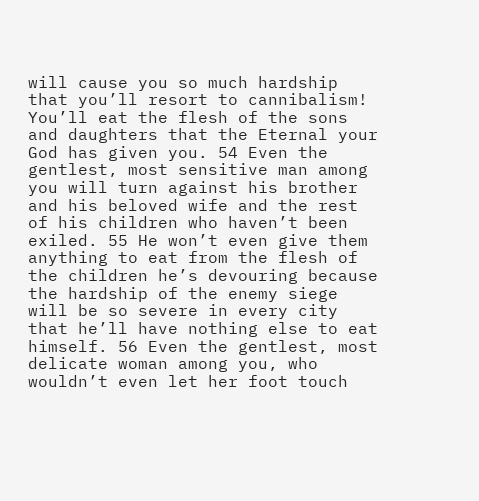will cause you so much hardship that you’ll resort to cannibalism! You’ll eat the flesh of the sons and daughters that the Eternal your God has given you. 54 Even the gentlest, most sensitive man among you will turn against his brother and his beloved wife and the rest of his children who haven’t been exiled. 55 He won’t even give them anything to eat from the flesh of the children he’s devouring because the hardship of the enemy siege will be so severe in every city that he’ll have nothing else to eat himself. 56 Even the gentlest, most delicate woman among you, who wouldn’t even let her foot touch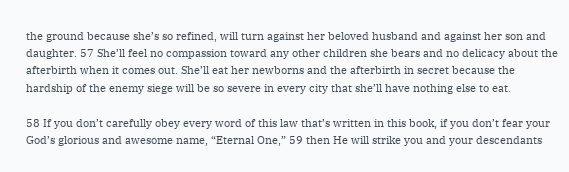the ground because she’s so refined, will turn against her beloved husband and against her son and daughter. 57 She’ll feel no compassion toward any other children she bears and no delicacy about the afterbirth when it comes out. She’ll eat her newborns and the afterbirth in secret because the hardship of the enemy siege will be so severe in every city that she’ll have nothing else to eat.

58 If you don’t carefully obey every word of this law that’s written in this book, if you don’t fear your God’s glorious and awesome name, “Eternal One,” 59 then He will strike you and your descendants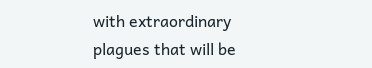with extraordinary plagues that will be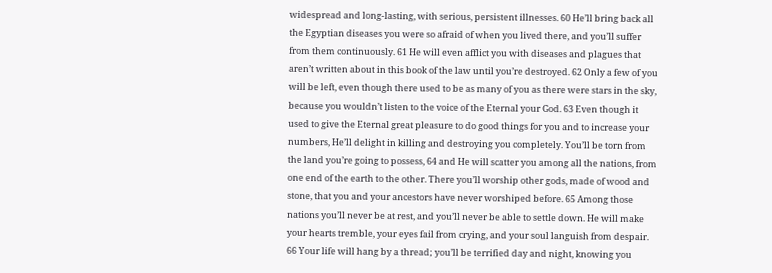widespread and long-lasting, with serious, persistent illnesses. 60 He’ll bring back all the Egyptian diseases you were so afraid of when you lived there, and you’ll suffer from them continuously. 61 He will even afflict you with diseases and plagues that aren’t written about in this book of the law until you’re destroyed. 62 Only a few of you will be left, even though there used to be as many of you as there were stars in the sky, because you wouldn’t listen to the voice of the Eternal your God. 63 Even though it used to give the Eternal great pleasure to do good things for you and to increase your numbers, He’ll delight in killing and destroying you completely. You’ll be torn from the land you’re going to possess, 64 and He will scatter you among all the nations, from one end of the earth to the other. There you’ll worship other gods, made of wood and stone, that you and your ancestors have never worshiped before. 65 Among those nations you’ll never be at rest, and you’ll never be able to settle down. He will make your hearts tremble, your eyes fail from crying, and your soul languish from despair. 66 Your life will hang by a thread; you’ll be terrified day and night, knowing you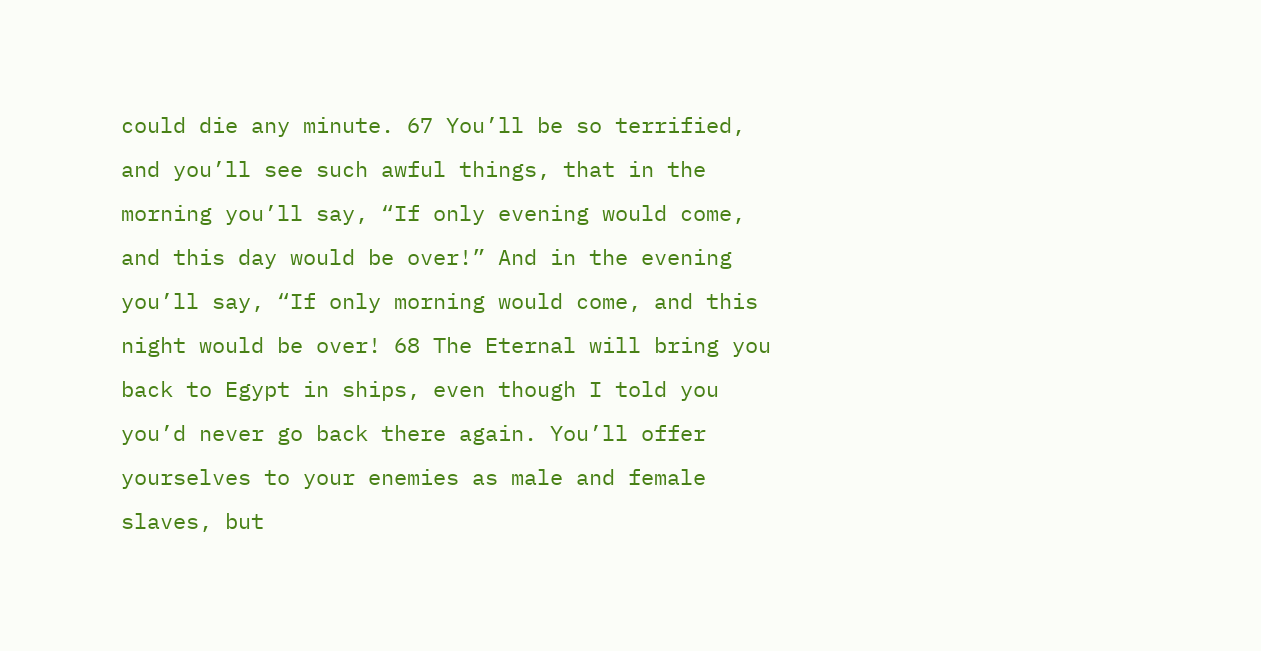could die any minute. 67 You’ll be so terrified, and you’ll see such awful things, that in the morning you’ll say, “If only evening would come, and this day would be over!” And in the evening you’ll say, “If only morning would come, and this night would be over! 68 The Eternal will bring you back to Egypt in ships, even though I told you you’d never go back there again. You’ll offer yourselves to your enemies as male and female slaves, but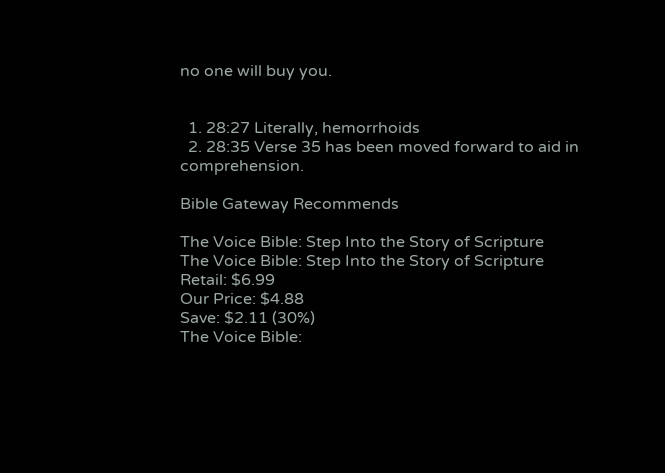no one will buy you.


  1. 28:27 Literally, hemorrhoids
  2. 28:35 Verse 35 has been moved forward to aid in comprehension.

Bible Gateway Recommends

The Voice Bible: Step Into the Story of Scripture
The Voice Bible: Step Into the Story of Scripture
Retail: $6.99
Our Price: $4.88
Save: $2.11 (30%)
The Voice Bible: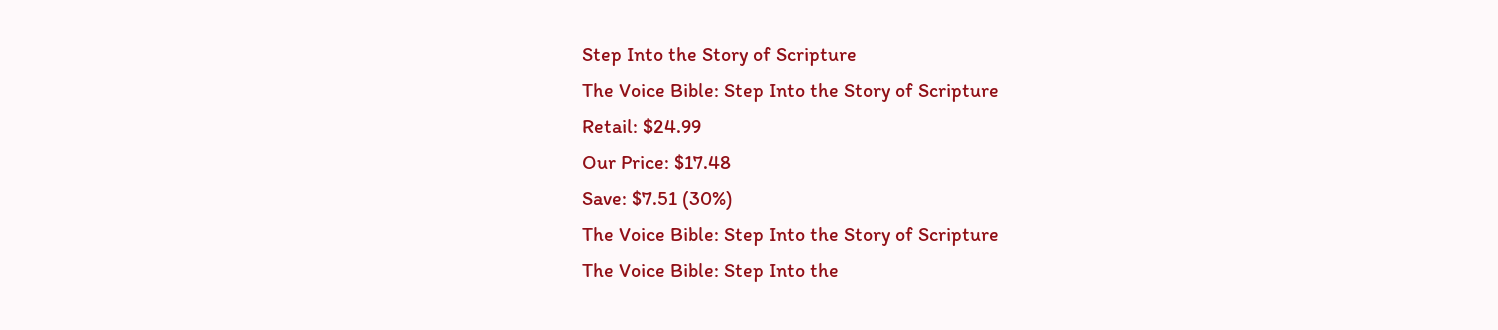Step Into the Story of Scripture
The Voice Bible: Step Into the Story of Scripture
Retail: $24.99
Our Price: $17.48
Save: $7.51 (30%)
The Voice Bible: Step Into the Story of Scripture
The Voice Bible: Step Into the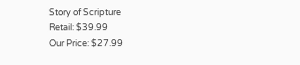Story of Scripture
Retail: $39.99
Our Price: $27.99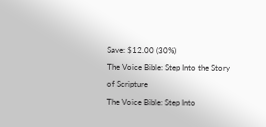Save: $12.00 (30%)
The Voice Bible: Step Into the Story of Scripture
The Voice Bible: Step Into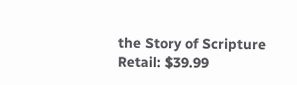the Story of Scripture
Retail: $39.99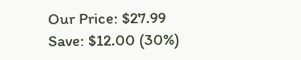Our Price: $27.99
Save: $12.00 (30%)